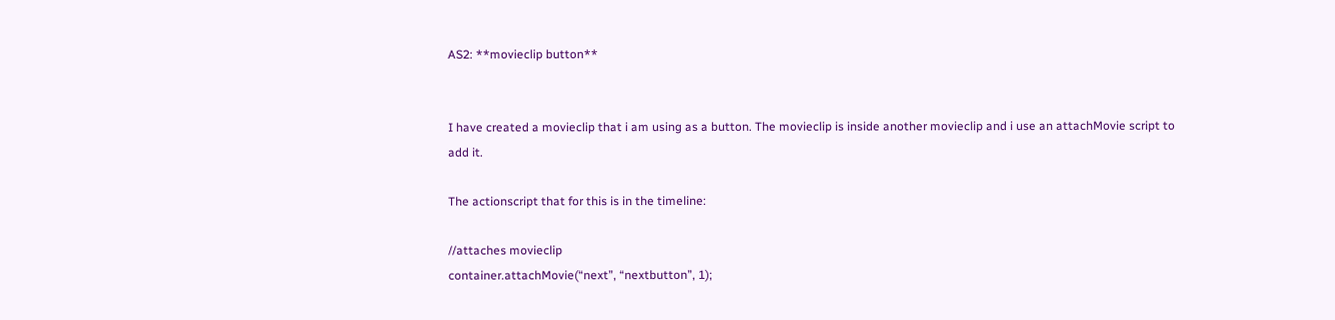AS2: **movieclip button**


I have created a movieclip that i am using as a button. The movieclip is inside another movieclip and i use an attachMovie script to add it.

The actionscript that for this is in the timeline:

//attaches movieclip
container.attachMovie(“next”, “nextbutton”, 1);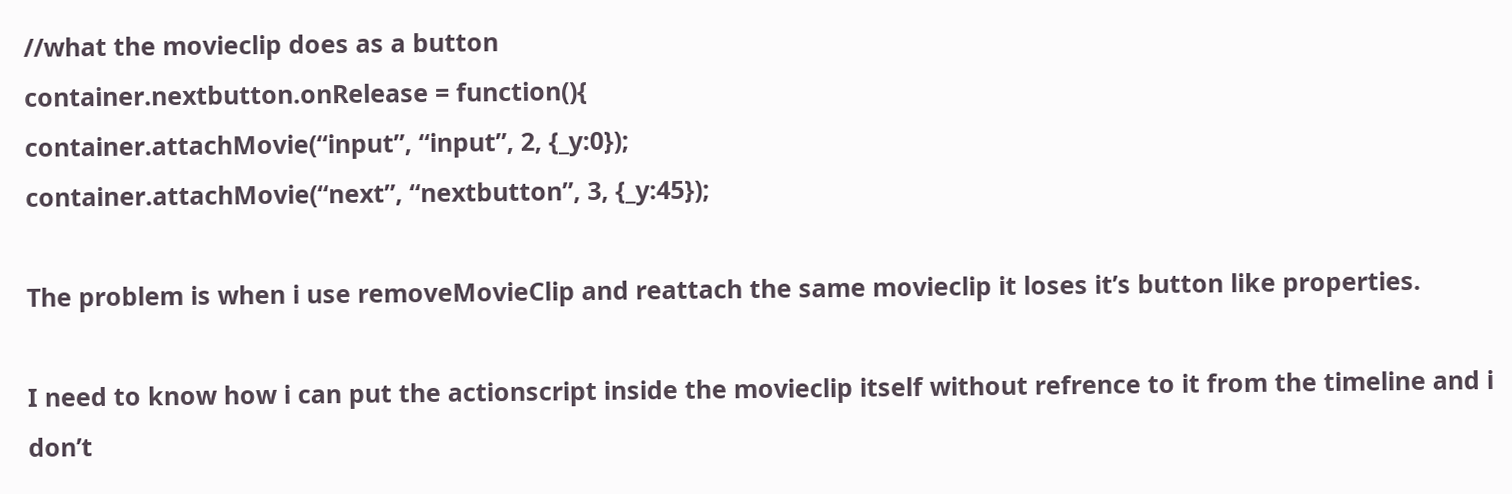//what the movieclip does as a button
container.nextbutton.onRelease = function(){
container.attachMovie(“input”, “input”, 2, {_y:0});
container.attachMovie(“next”, “nextbutton”, 3, {_y:45});

The problem is when i use removeMovieClip and reattach the same movieclip it loses it’s button like properties.

I need to know how i can put the actionscript inside the movieclip itself without refrence to it from the timeline and i don’t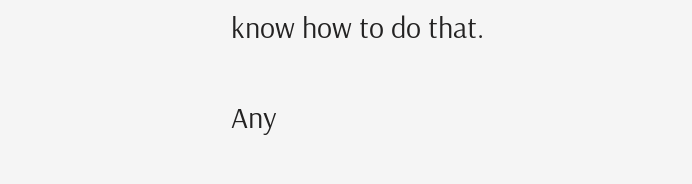know how to do that.

Any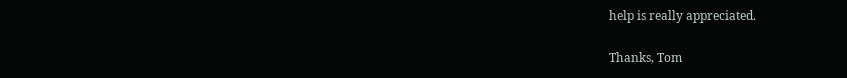help is really appreciated.

Thanks, Tom